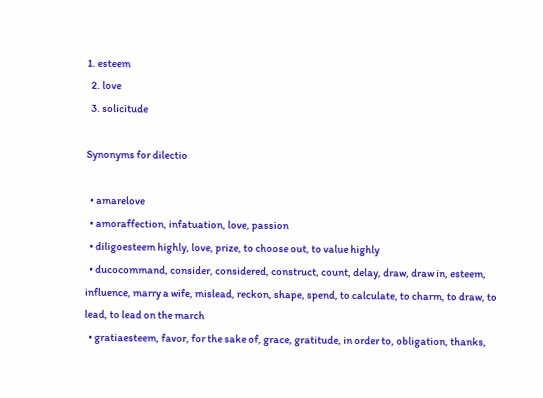1. esteem
  2. love
  3. solicitude

Synonyms for dilectio

  • amarelove
  • amoraffection, infatuation, love, passion
  • diligoesteem highly, love, prize, to choose out, to value highly
  • ducocommand, consider, considered, construct, count, delay, draw, draw in, esteem, influence, marry a wife, mislead, reckon, shape, spend, to calculate, to charm, to draw, to lead, to lead on the march
  • gratiaesteem, favor, for the sake of, grace, gratitude, in order to, obligation, thanks,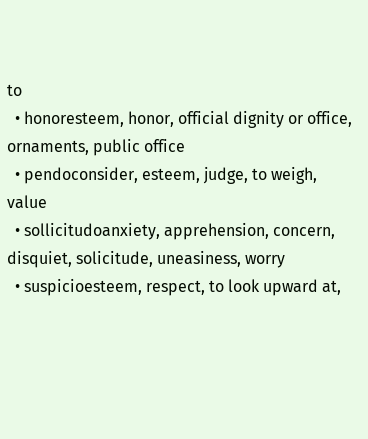to
  • honoresteem, honor, official dignity or office, ornaments, public office
  • pendoconsider, esteem, judge, to weigh, value
  • sollicitudoanxiety, apprehension, concern, disquiet, solicitude, uneasiness, worry
  • suspicioesteem, respect, to look upward at,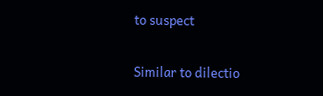to suspect

Similar to dilectio